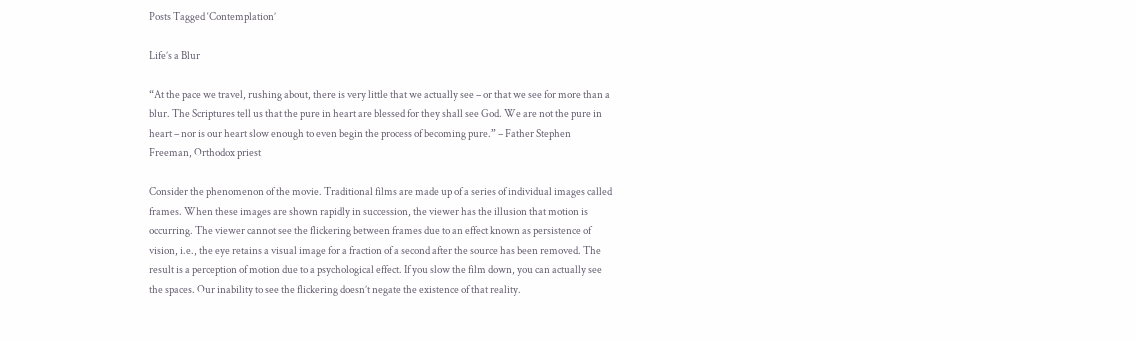Posts Tagged ‘Contemplation’

Life’s a Blur

“At the pace we travel, rushing about, there is very little that we actually see – or that we see for more than a blur. The Scriptures tell us that the pure in heart are blessed for they shall see God. We are not the pure in heart – nor is our heart slow enough to even begin the process of becoming pure.” – Father Stephen Freeman, Orthodox priest

Consider the phenomenon of the movie. Traditional films are made up of a series of individual images called frames. When these images are shown rapidly in succession, the viewer has the illusion that motion is occurring. The viewer cannot see the flickering between frames due to an effect known as persistence of vision, i.e., the eye retains a visual image for a fraction of a second after the source has been removed. The result is a perception of motion due to a psychological effect. If you slow the film down, you can actually see the spaces. Our inability to see the flickering doesn’t negate the existence of that reality.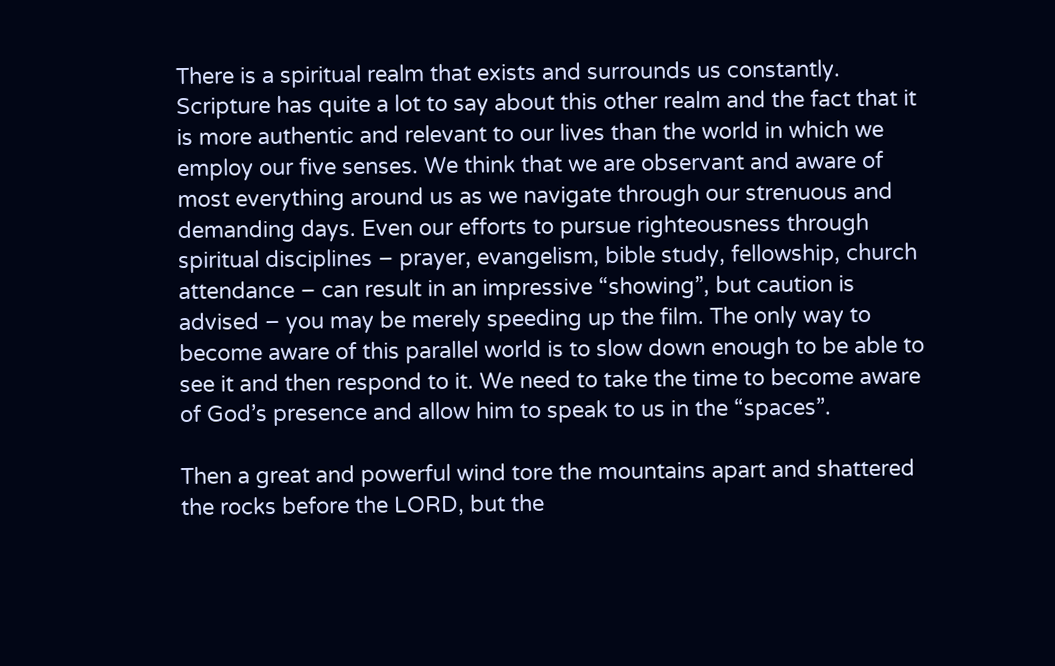There is a spiritual realm that exists and surrounds us constantly. Scripture has quite a lot to say about this other realm and the fact that it is more authentic and relevant to our lives than the world in which we employ our five senses. We think that we are observant and aware of most everything around us as we navigate through our strenuous and demanding days. Even our efforts to pursue righteousness through spiritual disciplines – prayer, evangelism, bible study, fellowship, church attendance – can result in an impressive “showing”, but caution is advised – you may be merely speeding up the film. The only way to become aware of this parallel world is to slow down enough to be able to see it and then respond to it. We need to take the time to become aware of God’s presence and allow him to speak to us in the “spaces”.

Then a great and powerful wind tore the mountains apart and shattered the rocks before the LORD, but the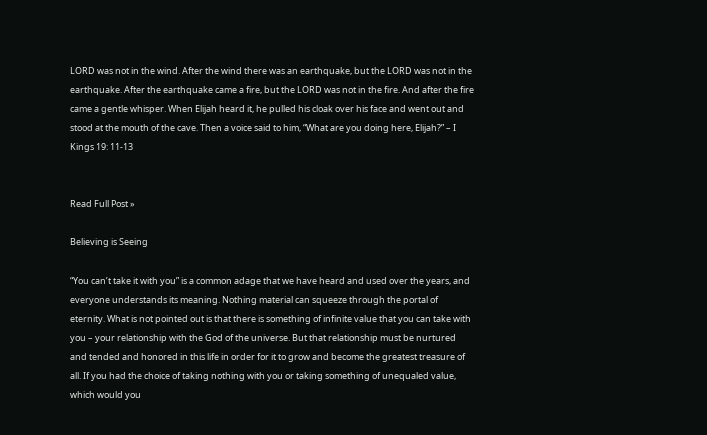LORD was not in the wind. After the wind there was an earthquake, but the LORD was not in the earthquake. After the earthquake came a fire, but the LORD was not in the fire. And after the fire came a gentle whisper. When Elijah heard it, he pulled his cloak over his face and went out and stood at the mouth of the cave. Then a voice said to him, “What are you doing here, Elijah?” – I Kings 19: 11-13


Read Full Post »

Believing is Seeing

“You can’t take it with you” is a common adage that we have heard and used over the years, and everyone understands its meaning. Nothing material can squeeze through the portal of eternity. What is not pointed out is that there is something of infinite value that you can take with you – your relationship with the God of the universe. But that relationship must be nurtured and tended and honored in this life in order for it to grow and become the greatest treasure of all. If you had the choice of taking nothing with you or taking something of unequaled value, which would you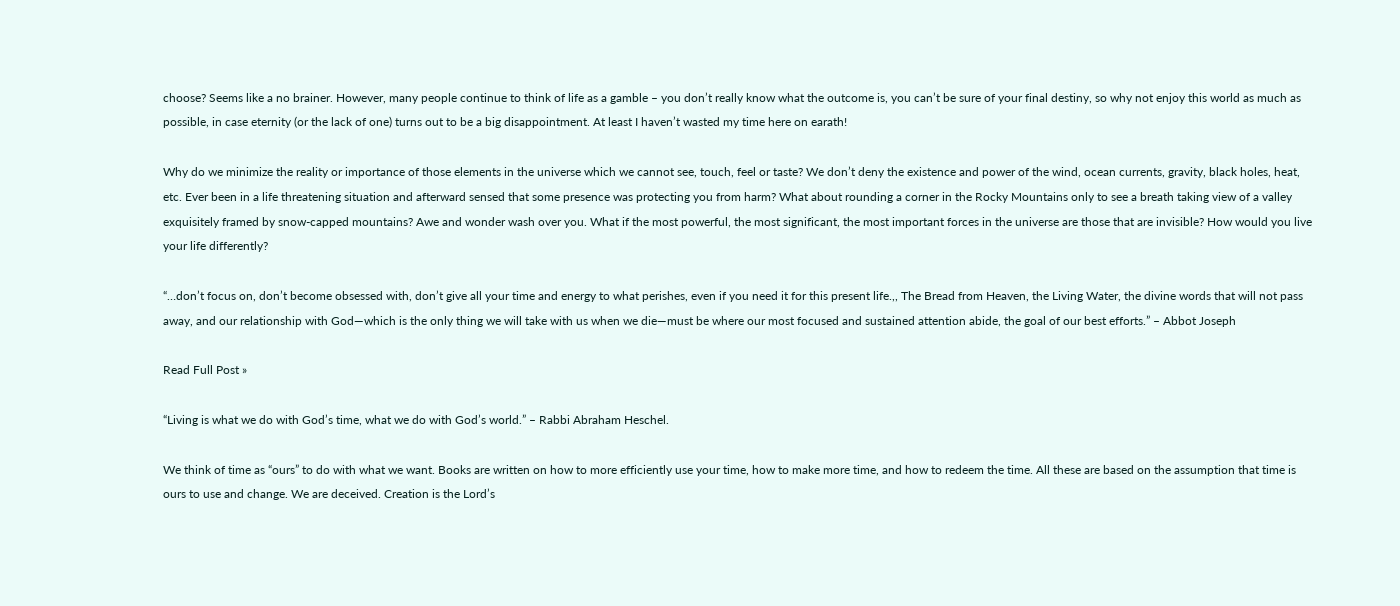choose? Seems like a no brainer. However, many people continue to think of life as a gamble – you don’t really know what the outcome is, you can’t be sure of your final destiny, so why not enjoy this world as much as possible, in case eternity (or the lack of one) turns out to be a big disappointment. At least I haven’t wasted my time here on earath!

Why do we minimize the reality or importance of those elements in the universe which we cannot see, touch, feel or taste? We don’t deny the existence and power of the wind, ocean currents, gravity, black holes, heat, etc. Ever been in a life threatening situation and afterward sensed that some presence was protecting you from harm? What about rounding a corner in the Rocky Mountains only to see a breath taking view of a valley exquisitely framed by snow-capped mountains? Awe and wonder wash over you. What if the most powerful, the most significant, the most important forces in the universe are those that are invisible? How would you live your life differently?

“…don’t focus on, don’t become obsessed with, don’t give all your time and energy to what perishes, even if you need it for this present life.,, The Bread from Heaven, the Living Water, the divine words that will not pass away, and our relationship with God—which is the only thing we will take with us when we die—must be where our most focused and sustained attention abide, the goal of our best efforts.” – Abbot Joseph

Read Full Post »

“Living is what we do with God’s time, what we do with God’s world.” – Rabbi Abraham Heschel.

We think of time as “ours” to do with what we want. Books are written on how to more efficiently use your time, how to make more time, and how to redeem the time. All these are based on the assumption that time is ours to use and change. We are deceived. Creation is the Lord’s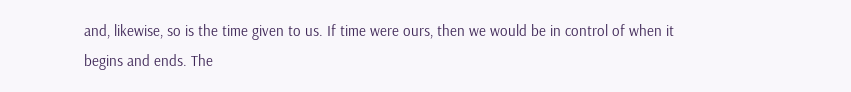and, likewise, so is the time given to us. If time were ours, then we would be in control of when it begins and ends. The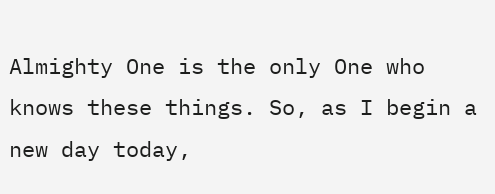Almighty One is the only One who knows these things. So, as I begin a new day today,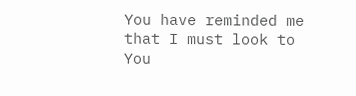You have reminded me that I must look to You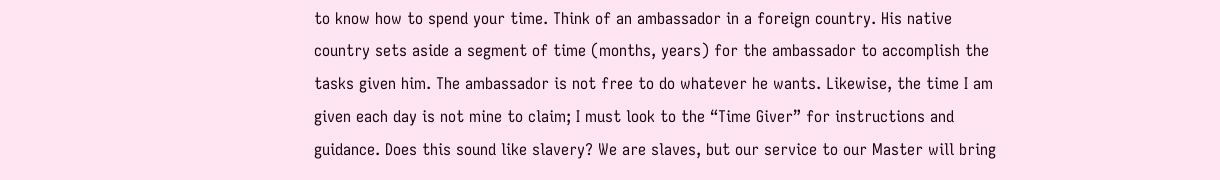to know how to spend your time. Think of an ambassador in a foreign country. His native country sets aside a segment of time (months, years) for the ambassador to accomplish the tasks given him. The ambassador is not free to do whatever he wants. Likewise, the time I am given each day is not mine to claim; I must look to the “Time Giver” for instructions and guidance. Does this sound like slavery? We are slaves, but our service to our Master will bring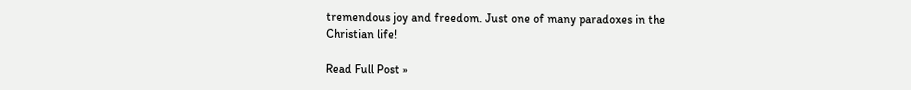tremendous joy and freedom. Just one of many paradoxes in the Christian life!

Read Full Post »